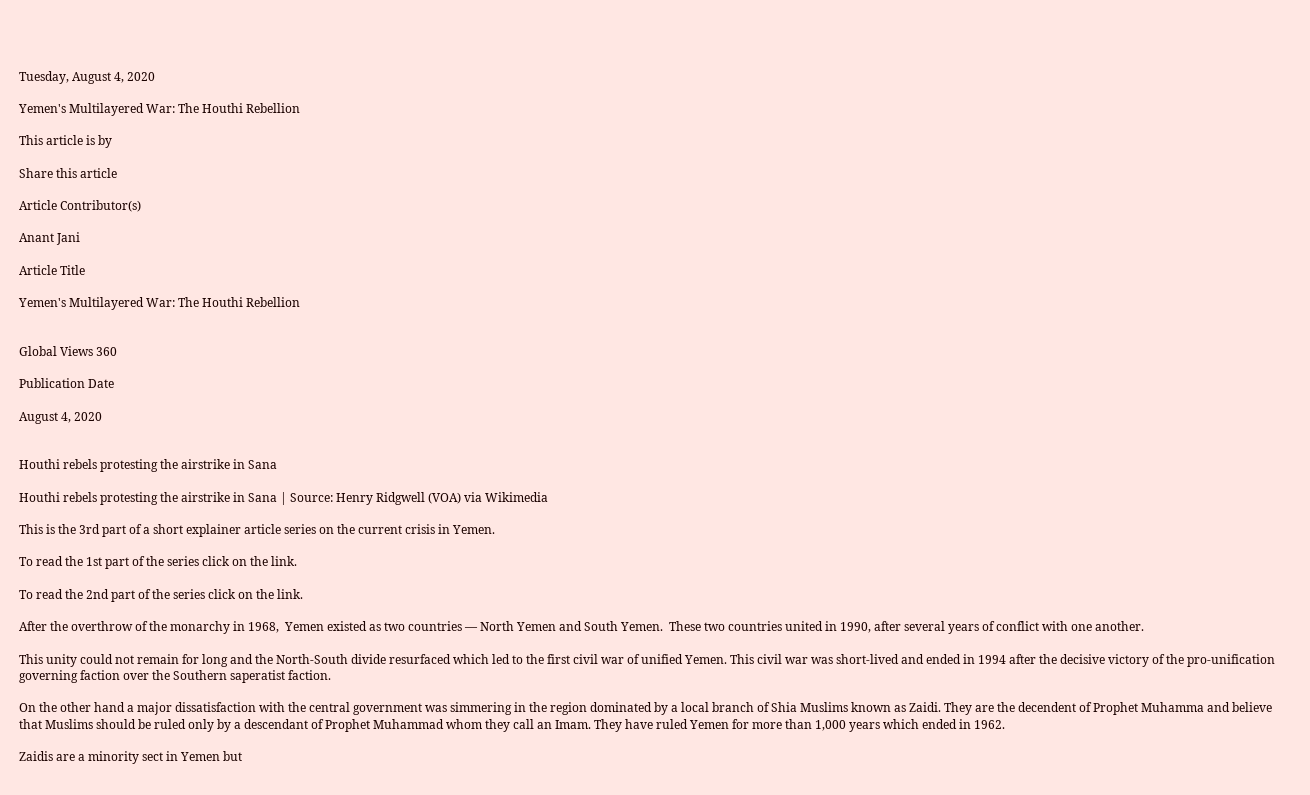Tuesday, August 4, 2020

Yemen's Multilayered War: The Houthi Rebellion

This article is by

Share this article

Article Contributor(s)

Anant Jani

Article Title

Yemen's Multilayered War: The Houthi Rebellion


Global Views 360

Publication Date

August 4, 2020


Houthi rebels protesting the airstrike in Sana

Houthi rebels protesting the airstrike in Sana | Source: Henry Ridgwell (VOA) via Wikimedia

This is the 3rd part of a short explainer article series on the current crisis in Yemen.

To read the 1st part of the series click on the link.

To read the 2nd part of the series click on the link.

After the overthrow of the monarchy in 1968,  Yemen existed as two countries — North Yemen and South Yemen.  These two countries united in 1990, after several years of conflict with one another.

This unity could not remain for long and the North-South divide resurfaced which led to the first civil war of unified Yemen. This civil war was short-lived and ended in 1994 after the decisive victory of the pro-unification governing faction over the Southern saperatist faction.

On the other hand a major dissatisfaction with the central government was simmering in the region dominated by a local branch of Shia Muslims known as Zaidi. They are the decendent of Prophet Muhamma and believe that Muslims should be ruled only by a descendant of Prophet Muhammad whom they call an Imam. They have ruled Yemen for more than 1,000 years which ended in 1962.

Zaidis are a minority sect in Yemen but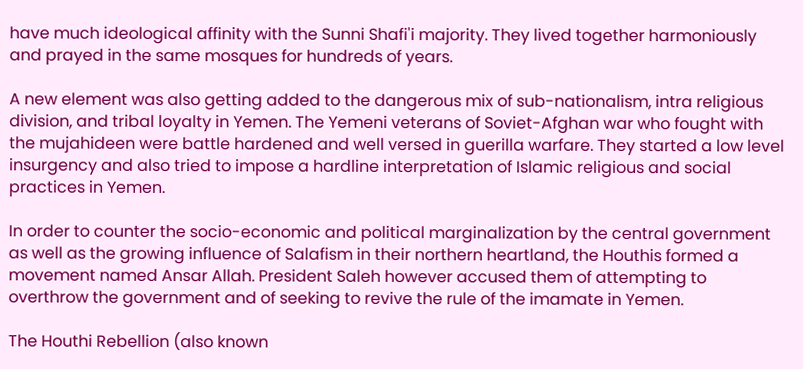have much ideological affinity with the Sunni Shafi'i majority. They lived together harmoniously and prayed in the same mosques for hundreds of years.

A new element was also getting added to the dangerous mix of sub-nationalism, intra religious division, and tribal loyalty in Yemen. The Yemeni veterans of Soviet-Afghan war who fought with the mujahideen were battle hardened and well versed in guerilla warfare. They started a low level insurgency and also tried to impose a hardline interpretation of Islamic religious and social practices in Yemen.

In order to counter the socio-economic and political marginalization by the central government as well as the growing influence of Salafism in their northern heartland, the Houthis formed a movement named Ansar Allah. President Saleh however accused them of attempting to overthrow the government and of seeking to revive the rule of the imamate in Yemen.

The Houthi Rebellion (also known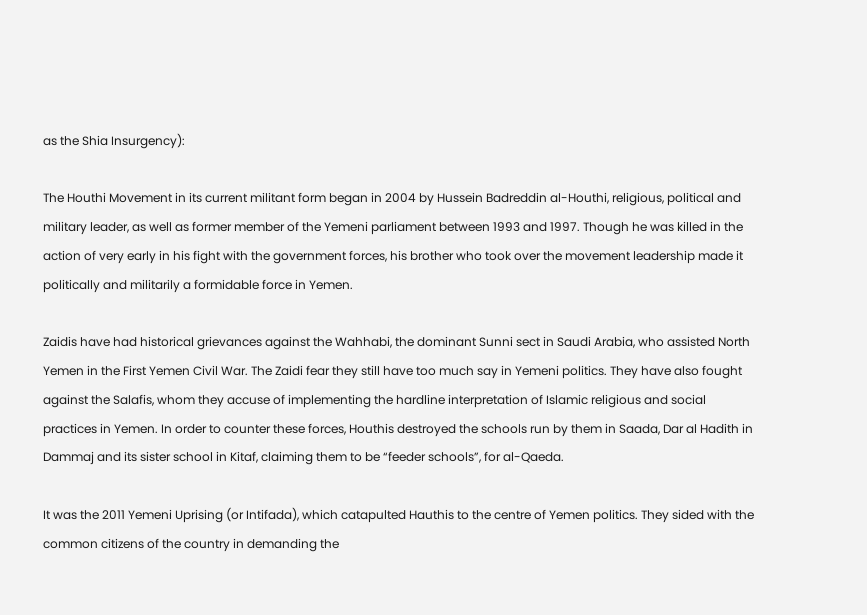as the Shia Insurgency):

The Houthi Movement in its current militant form began in 2004 by Hussein Badreddin al-Houthi, religious, political and military leader, as well as former member of the Yemeni parliament between 1993 and 1997. Though he was killed in the action of very early in his fight with the government forces, his brother who took over the movement leadership made it politically and militarily a formidable force in Yemen.

Zaidis have had historical grievances against the Wahhabi, the dominant Sunni sect in Saudi Arabia, who assisted North Yemen in the First Yemen Civil War. The Zaidi fear they still have too much say in Yemeni politics. They have also fought against the Salafis, whom they accuse of implementing the hardline interpretation of Islamic religious and social practices in Yemen. In order to counter these forces, Houthis destroyed the schools run by them in Saada, Dar al Hadith in Dammaj and its sister school in Kitaf, claiming them to be “feeder schools”, for al-Qaeda.

It was the 2011 Yemeni Uprising (or Intifada), which catapulted Hauthis to the centre of Yemen politics. They sided with the common citizens of the country in demanding the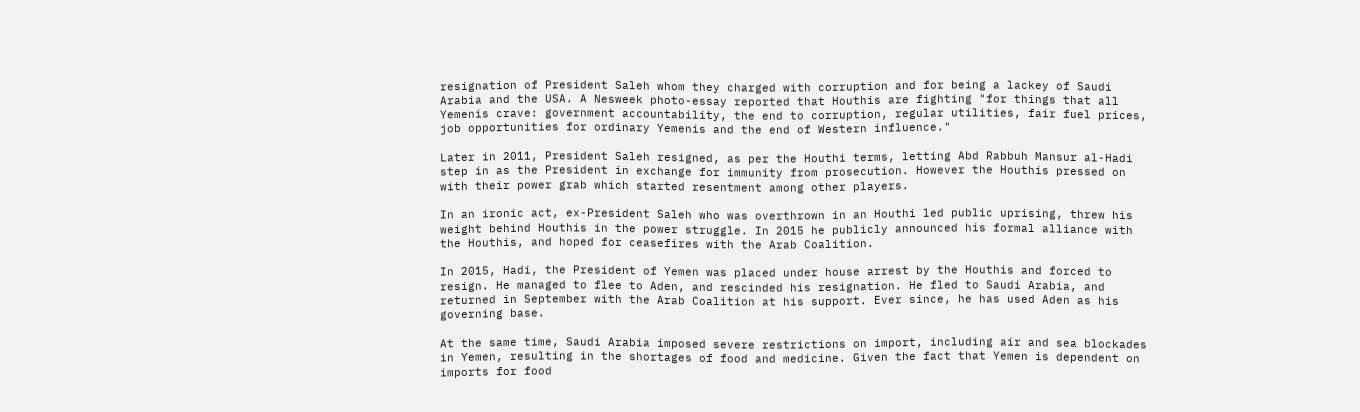resignation of President Saleh whom they charged with corruption and for being a lackey of Saudi Arabia and the USA. A Nesweek photo-essay reported that Houthis are fighting "for things that all Yemenis crave: government accountability, the end to corruption, regular utilities, fair fuel prices, job opportunities for ordinary Yemenis and the end of Western influence."

Later in 2011, President Saleh resigned, as per the Houthi terms, letting Abd Rabbuh Mansur al-Hadi step in as the President in exchange for immunity from prosecution. However the Houthis pressed on with their power grab which started resentment among other players.

In an ironic act, ex-President Saleh who was overthrown in an Houthi led public uprising, threw his weight behind Houthis in the power struggle. In 2015 he publicly announced his formal alliance with the Houthis, and hoped for ceasefires with the Arab Coalition.

In 2015, Hadi, the President of Yemen was placed under house arrest by the Houthis and forced to resign. He managed to flee to Aden, and rescinded his resignation. He fled to Saudi Arabia, and returned in September with the Arab Coalition at his support. Ever since, he has used Aden as his governing base.

At the same time, Saudi Arabia imposed severe restrictions on import, including air and sea blockades in Yemen, resulting in the shortages of food and medicine. Given the fact that Yemen is dependent on imports for food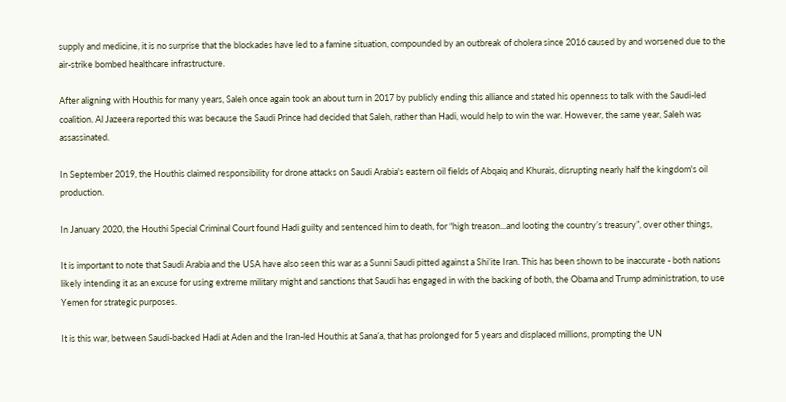supply and medicine, it is no surprise that the blockades have led to a famine situation, compounded by an outbreak of cholera since 2016 caused by and worsened due to the air-strike bombed healthcare infrastructure.

After aligning with Houthis for many years, Saleh once again took an about turn in 2017 by publicly ending this alliance and stated his openness to talk with the Saudi-led coalition. Al Jazeera reported this was because the Saudi Prince had decided that Saleh, rather than Hadi, would help to win the war. However, the same year, Saleh was assassinated.

In September 2019, the Houthis claimed responsibility for drone attacks on Saudi Arabia's eastern oil fields of Abqaiq and Khurais, disrupting nearly half the kingdom's oil production.

In January 2020, the Houthi Special Criminal Court found Hadi guilty and sentenced him to death, for “high treason...and looting the country’s treasury”, over other things,

It is important to note that Saudi Arabia and the USA have also seen this war as a Sunni Saudi pitted against a Shi’ite Iran. This has been shown to be inaccurate - both nations likely intending it as an excuse for using extreme military might and sanctions that Saudi has engaged in with the backing of both, the Obama and Trump administration, to use Yemen for strategic purposes.

It is this war, between Saudi-backed Hadi at Aden and the Iran-led Houthis at Sana’a, that has prolonged for 5 years and displaced millions, prompting the UN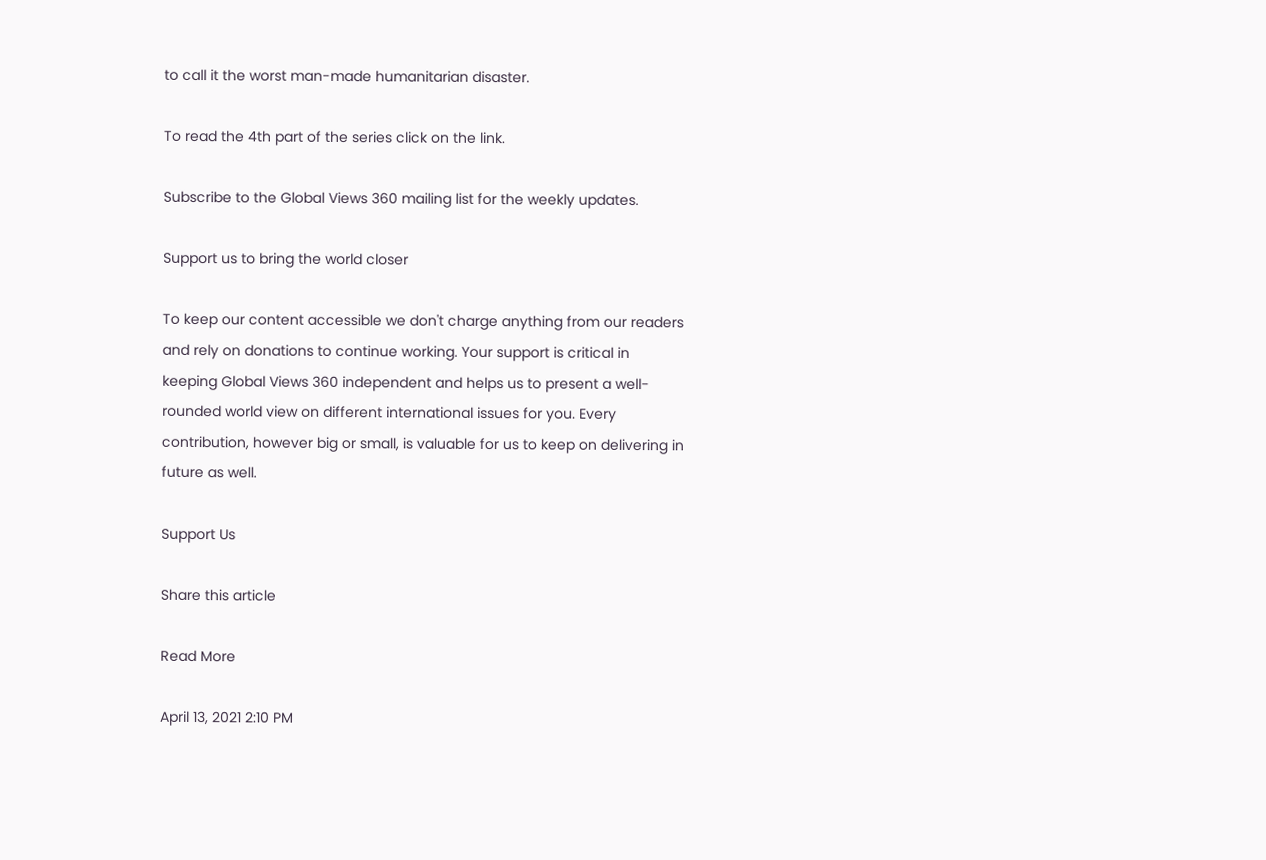to call it the worst man-made humanitarian disaster.

To read the 4th part of the series click on the link.

Subscribe to the Global Views 360 mailing list for the weekly updates.

Support us to bring the world closer

To keep our content accessible we don't charge anything from our readers and rely on donations to continue working. Your support is critical in keeping Global Views 360 independent and helps us to present a well-rounded world view on different international issues for you. Every contribution, however big or small, is valuable for us to keep on delivering in future as well.

Support Us

Share this article

Read More

April 13, 2021 2:10 PM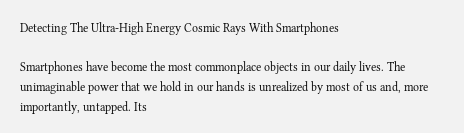Detecting The Ultra-High Energy Cosmic Rays With Smartphones

Smartphones have become the most commonplace objects in our daily lives. The unimaginable power that we hold in our hands is unrealized by most of us and, more importantly, untapped. Its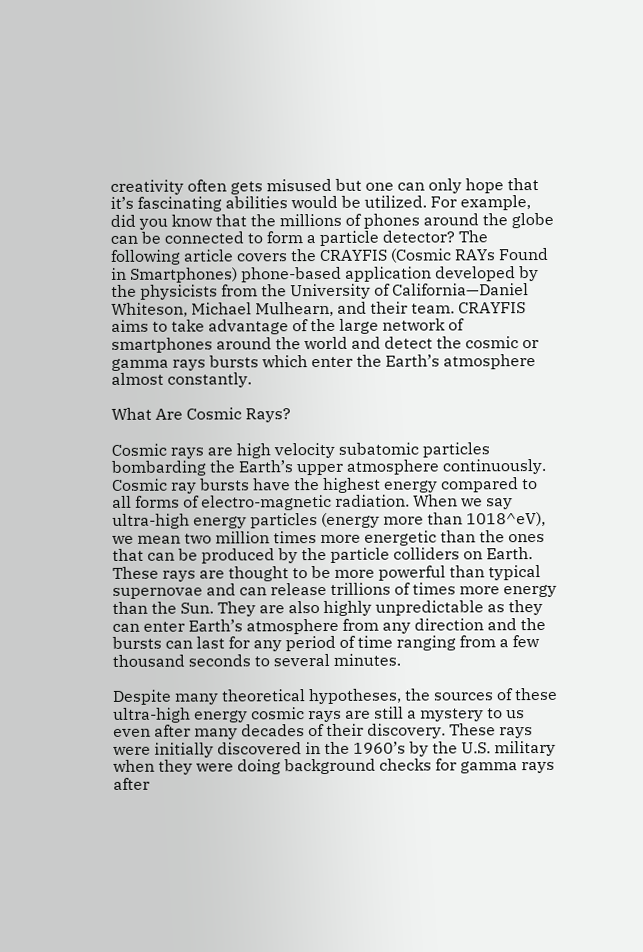creativity often gets misused but one can only hope that it’s fascinating abilities would be utilized. For example, did you know that the millions of phones around the globe can be connected to form a particle detector? The following article covers the CRAYFIS (Cosmic RAYs Found in Smartphones) phone-based application developed by the physicists from the University of California—Daniel Whiteson, Michael Mulhearn, and their team. CRAYFIS aims to take advantage of the large network of smartphones around the world and detect the cosmic or gamma rays bursts which enter the Earth’s atmosphere almost constantly.

What Are Cosmic Rays?

Cosmic rays are high velocity subatomic particles bombarding the Earth’s upper atmosphere continuously. Cosmic ray bursts have the highest energy compared to all forms of electro-magnetic radiation. When we say ultra-high energy particles (energy more than 1018^eV), we mean two million times more energetic than the ones that can be produced by the particle colliders on Earth.  These rays are thought to be more powerful than typical supernovae and can release trillions of times more energy than the Sun. They are also highly unpredictable as they can enter Earth’s atmosphere from any direction and the bursts can last for any period of time ranging from a few thousand seconds to several minutes.

Despite many theoretical hypotheses, the sources of these ultra-high energy cosmic rays are still a mystery to us even after many decades of their discovery. These rays were initially discovered in the 1960’s by the U.S. military when they were doing background checks for gamma rays after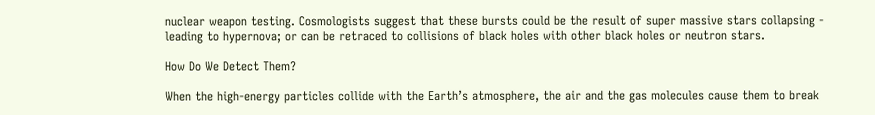nuclear weapon testing. Cosmologists suggest that these bursts could be the result of super massive stars collapsing - leading to hypernova; or can be retraced to collisions of black holes with other black holes or neutron stars.

How Do We Detect Them?

When the high-energy particles collide with the Earth’s atmosphere, the air and the gas molecules cause them to break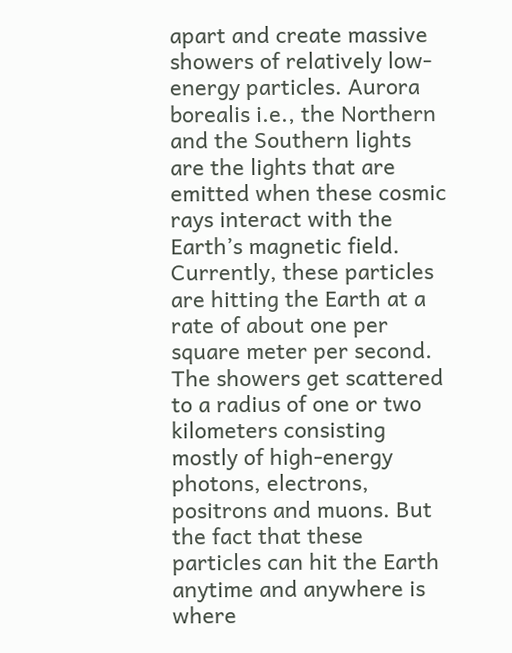apart and create massive showers of relatively low-energy particles. Aurora borealis i.e., the Northern and the Southern lights are the lights that are emitted when these cosmic rays interact with the Earth’s magnetic field. Currently, these particles are hitting the Earth at a rate of about one per square meter per second. The showers get scattered to a radius of one or two kilometers consisting mostly of high-energy photons, electrons, positrons and muons. But the fact that these particles can hit the Earth anytime and anywhere is where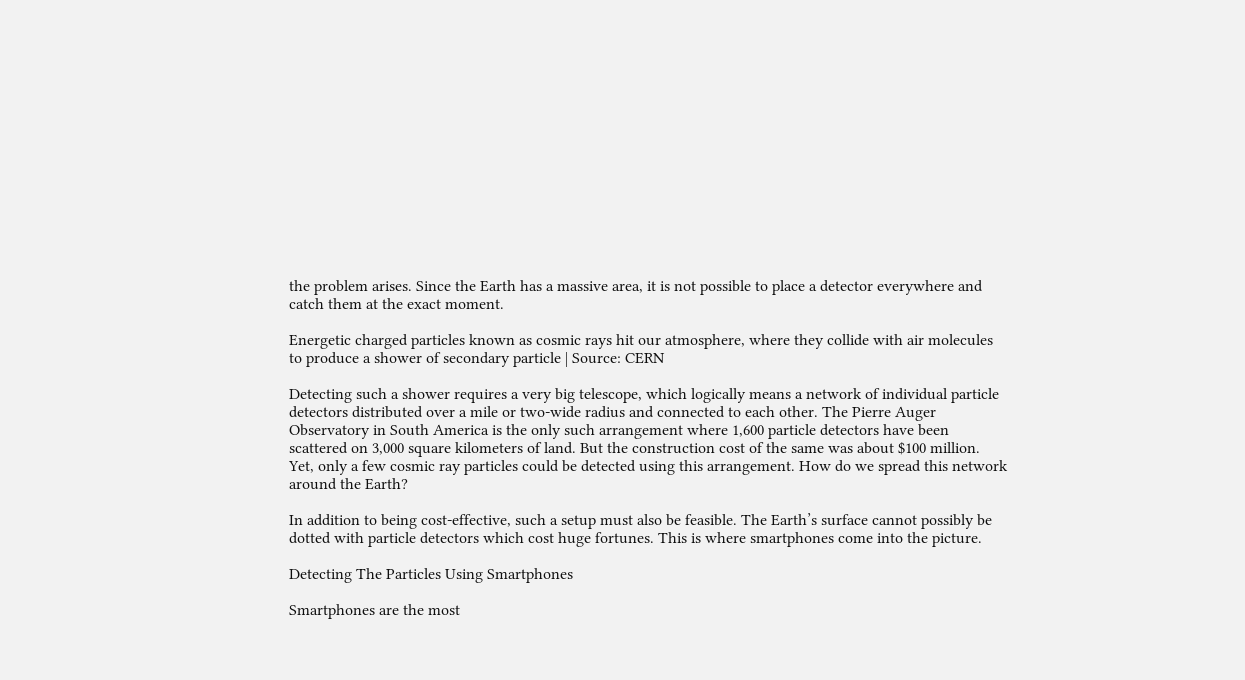the problem arises. Since the Earth has a massive area, it is not possible to place a detector everywhere and catch them at the exact moment.

Energetic charged particles known as cosmic rays hit our atmosphere, where they collide with air molecules to produce a shower of secondary particle | Source: CERN

Detecting such a shower requires a very big telescope, which logically means a network of individual particle detectors distributed over a mile or two-wide radius and connected to each other. The Pierre Auger Observatory in South America is the only such arrangement where 1,600 particle detectors have been scattered on 3,000 square kilometers of land. But the construction cost of the same was about $100 million. Yet, only a few cosmic ray particles could be detected using this arrangement. How do we spread this network around the Earth?

In addition to being cost-effective, such a setup must also be feasible. The Earth’s surface cannot possibly be dotted with particle detectors which cost huge fortunes. This is where smartphones come into the picture.

Detecting The Particles Using Smartphones

Smartphones are the most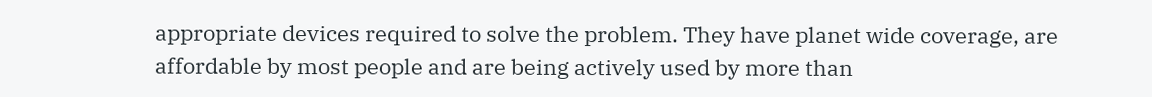appropriate devices required to solve the problem. They have planet wide coverage, are affordable by most people and are being actively used by more than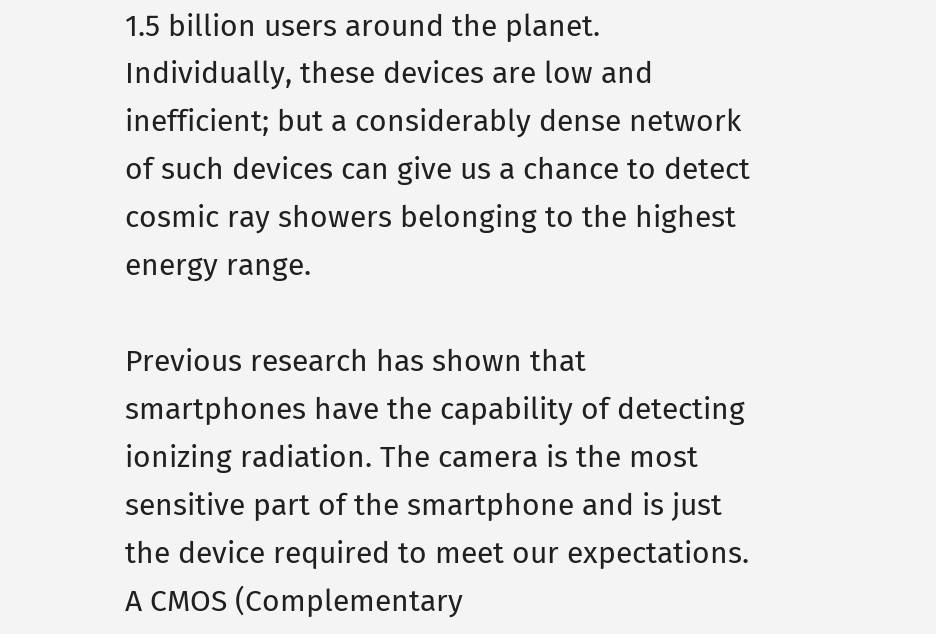1.5 billion users around the planet. Individually, these devices are low and inefficient; but a considerably dense network of such devices can give us a chance to detect cosmic ray showers belonging to the highest energy range.

Previous research has shown that smartphones have the capability of detecting ionizing radiation. The camera is the most sensitive part of the smartphone and is just the device required to meet our expectations. A CMOS (Complementary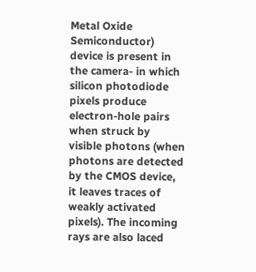Metal Oxide Semiconductor) device is present in the camera- in which silicon photodiode pixels produce electron-hole pairs when struck by visible photons (when photons are detected by the CMOS device, it leaves traces of weakly activated pixels). The incoming rays are also laced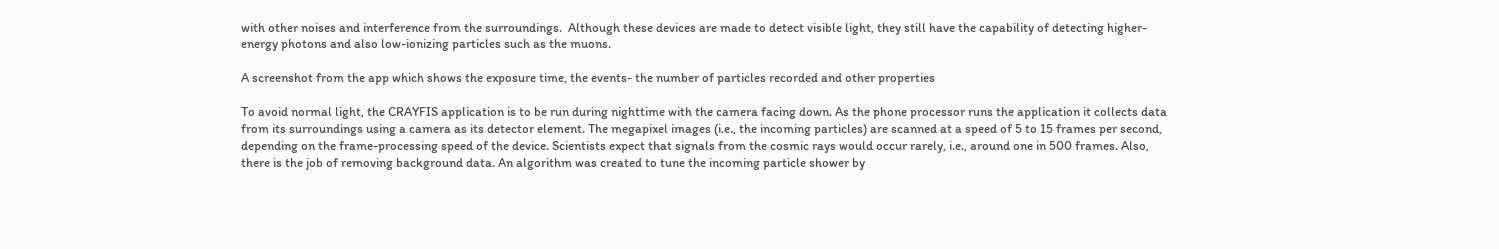with other noises and interference from the surroundings.  Although these devices are made to detect visible light, they still have the capability of detecting higher-energy photons and also low-ionizing particles such as the muons.

A screenshot from the app which shows the exposure time, the events- the number of particles recorded and other properties

To avoid normal light, the CRAYFIS application is to be run during nighttime with the camera facing down. As the phone processor runs the application it collects data from its surroundings using a camera as its detector element. The megapixel images (i.e., the incoming particles) are scanned at a speed of 5 to 15 frames per second, depending on the frame-processing speed of the device. Scientists expect that signals from the cosmic rays would occur rarely, i.e., around one in 500 frames. Also, there is the job of removing background data. An algorithm was created to tune the incoming particle shower by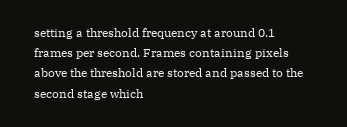setting a threshold frequency at around 0.1 frames per second. Frames containing pixels above the threshold are stored and passed to the second stage which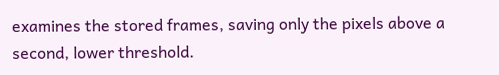examines the stored frames, saving only the pixels above a second, lower threshold.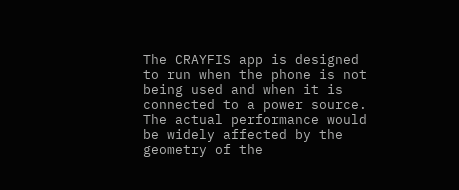The CRAYFIS app is designed to run when the phone is not being used and when it is connected to a power source. The actual performance would be widely affected by the geometry of the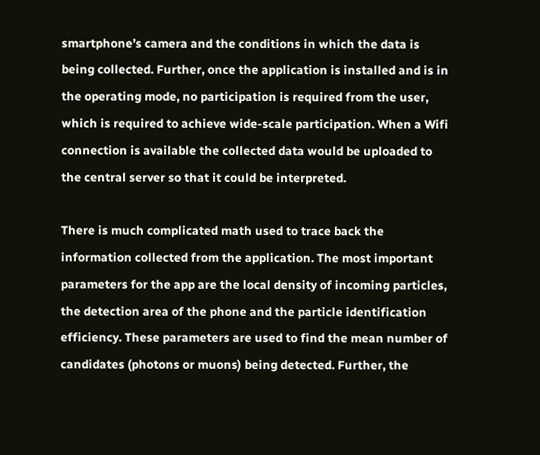smartphone’s camera and the conditions in which the data is being collected. Further, once the application is installed and is in the operating mode, no participation is required from the user, which is required to achieve wide-scale participation. When a Wifi connection is available the collected data would be uploaded to the central server so that it could be interpreted.

There is much complicated math used to trace back the information collected from the application. The most important parameters for the app are the local density of incoming particles, the detection area of the phone and the particle identification efficiency. These parameters are used to find the mean number of candidates (photons or muons) being detected. Further, the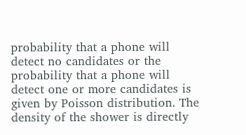probability that a phone will detect no candidates or the probability that a phone will detect one or more candidates is given by Poisson distribution. The density of the shower is directly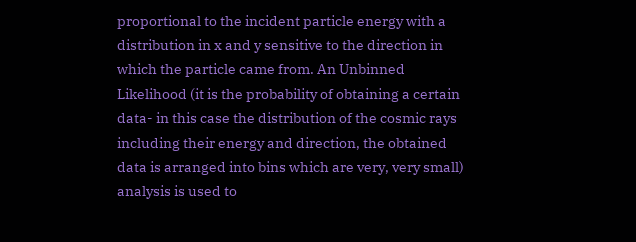proportional to the incident particle energy with a distribution in x and y sensitive to the direction in which the particle came from. An Unbinned Likelihood (it is the probability of obtaining a certain data- in this case the distribution of the cosmic rays including their energy and direction, the obtained data is arranged into bins which are very, very small) analysis is used to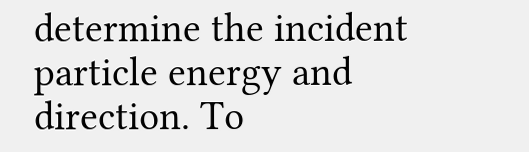determine the incident particle energy and direction. To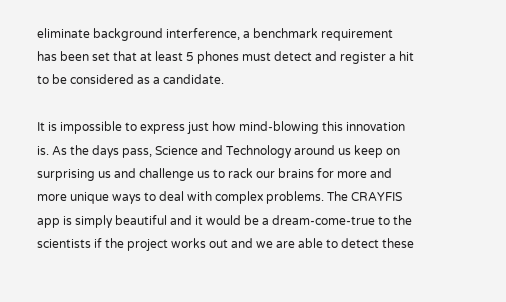eliminate background interference, a benchmark requirement has been set that at least 5 phones must detect and register a hit to be considered as a candidate.

It is impossible to express just how mind-blowing this innovation is. As the days pass, Science and Technology around us keep on surprising us and challenge us to rack our brains for more and more unique ways to deal with complex problems. The CRAYFIS app is simply beautiful and it would be a dream-come-true to the scientists if the project works out and we are able to detect these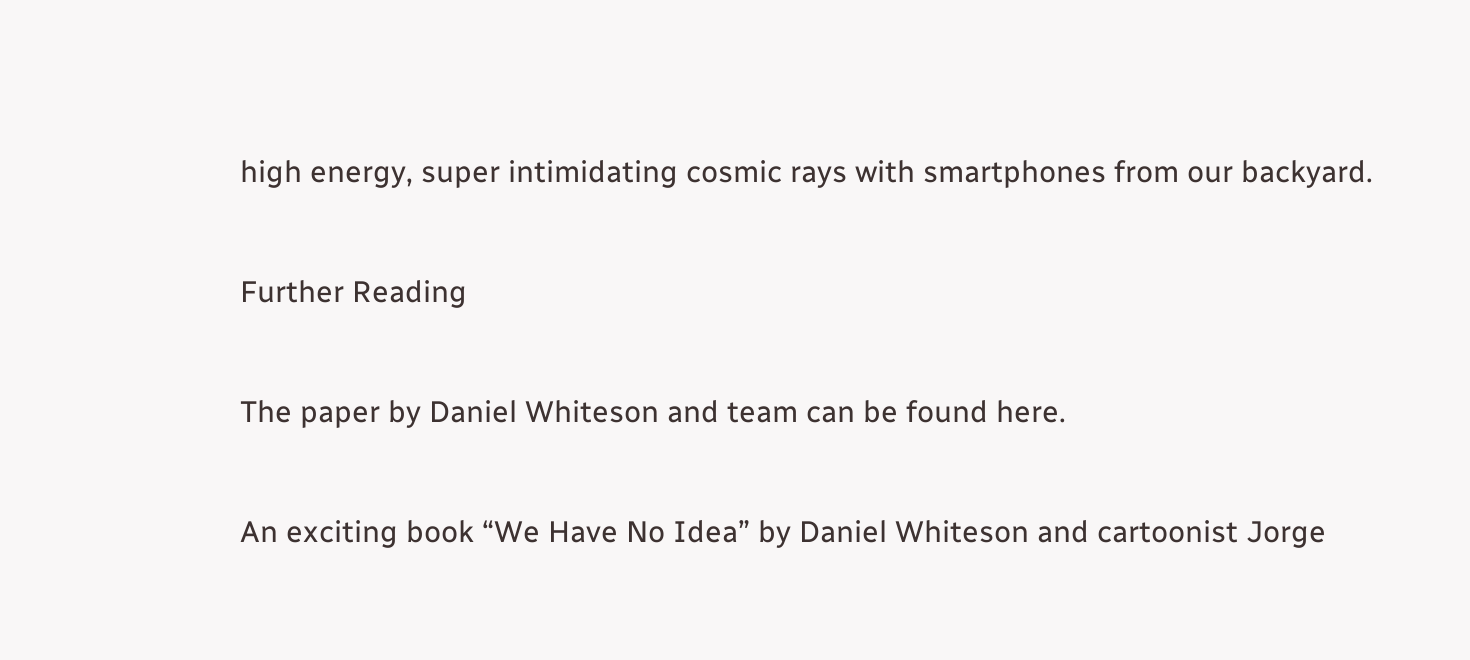high energy, super intimidating cosmic rays with smartphones from our backyard.

Further Reading

The paper by Daniel Whiteson and team can be found here.

An exciting book “We Have No Idea” by Daniel Whiteson and cartoonist Jorge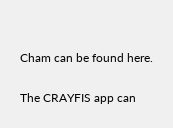Cham can be found here.

The CRAYFIS app can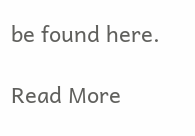be found here.

Read More